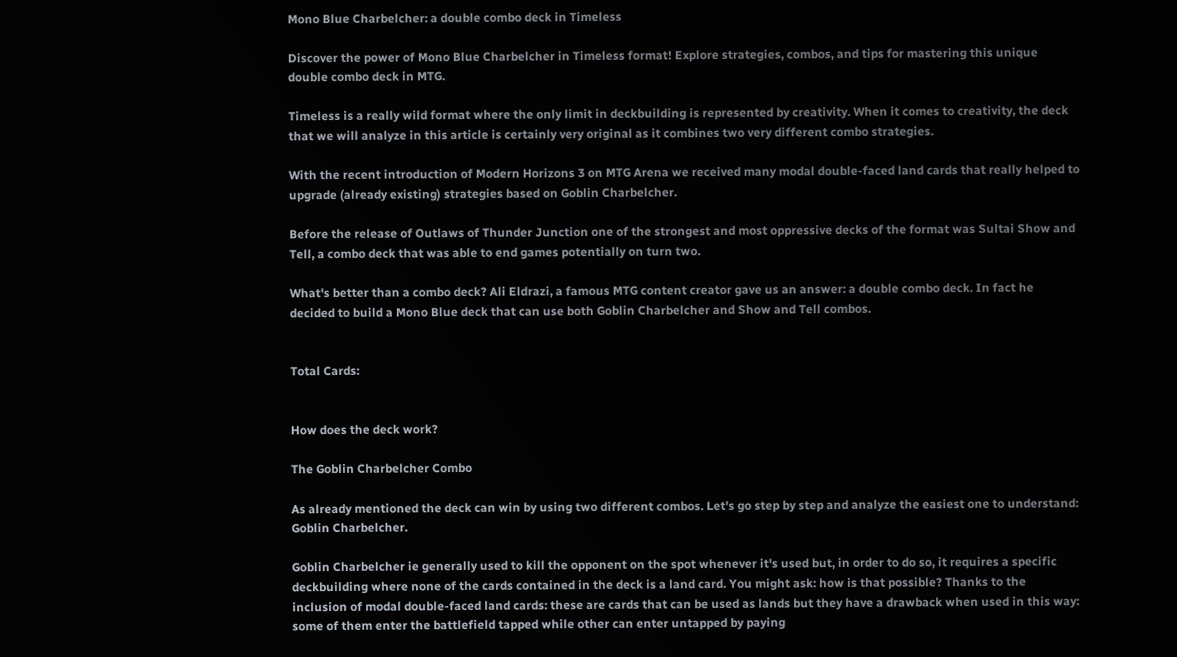Mono Blue Charbelcher: a double combo deck in Timeless

Discover the power of Mono Blue Charbelcher in Timeless format! Explore strategies, combos, and tips for mastering this unique double combo deck in MTG.

Timeless is a really wild format where the only limit in deckbuilding is represented by creativity. When it comes to creativity, the deck that we will analyze in this article is certainly very original as it combines two very different combo strategies.

With the recent introduction of Modern Horizons 3 on MTG Arena we received many modal double-faced land cards that really helped to upgrade (already existing) strategies based on Goblin Charbelcher.

Before the release of Outlaws of Thunder Junction one of the strongest and most oppressive decks of the format was Sultai Show and Tell, a combo deck that was able to end games potentially on turn two.

What's better than a combo deck? Ali Eldrazi, a famous MTG content creator gave us an answer: a double combo deck. In fact he decided to build a Mono Blue deck that can use both Goblin Charbelcher and Show and Tell combos.


Total Cards:


How does the deck work?

The Goblin Charbelcher Combo

As already mentioned the deck can win by using two different combos. Let's go step by step and analyze the easiest one to understand: Goblin Charbelcher.

Goblin Charbelcher ie generally used to kill the opponent on the spot whenever it's used but, in order to do so, it requires a specific deckbuilding where none of the cards contained in the deck is a land card. You might ask: how is that possible? Thanks to the inclusion of modal double-faced land cards: these are cards that can be used as lands but they have a drawback when used in this way: some of them enter the battlefield tapped while other can enter untapped by paying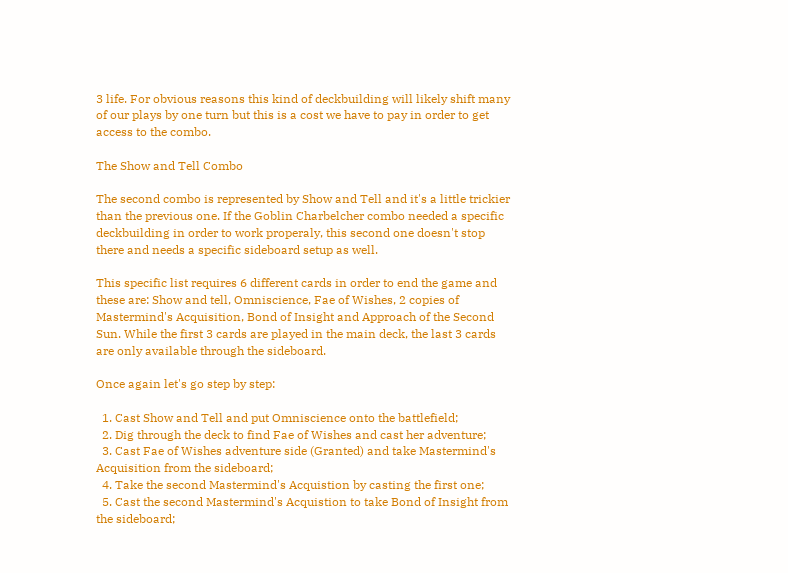3 life. For obvious reasons this kind of deckbuilding will likely shift many of our plays by one turn but this is a cost we have to pay in order to get access to the combo.

The Show and Tell Combo

The second combo is represented by Show and Tell and it's a little trickier than the previous one. If the Goblin Charbelcher combo needed a specific deckbuilding in order to work properaly, this second one doesn't stop there and needs a specific sideboard setup as well.

This specific list requires 6 different cards in order to end the game and these are: Show and tell, Omniscience, Fae of Wishes, 2 copies of Mastermind's Acquisition, Bond of Insight and Approach of the Second Sun. While the first 3 cards are played in the main deck, the last 3 cards are only available through the sideboard.

Once again let's go step by step:

  1. Cast Show and Tell and put Omniscience onto the battlefield;
  2. Dig through the deck to find Fae of Wishes and cast her adventure;
  3. Cast Fae of Wishes adventure side (Granted) and take Mastermind's Acquisition from the sideboard;
  4. Take the second Mastermind's Acquistion by casting the first one;
  5. Cast the second Mastermind's Acquistion to take Bond of Insight from the sideboard;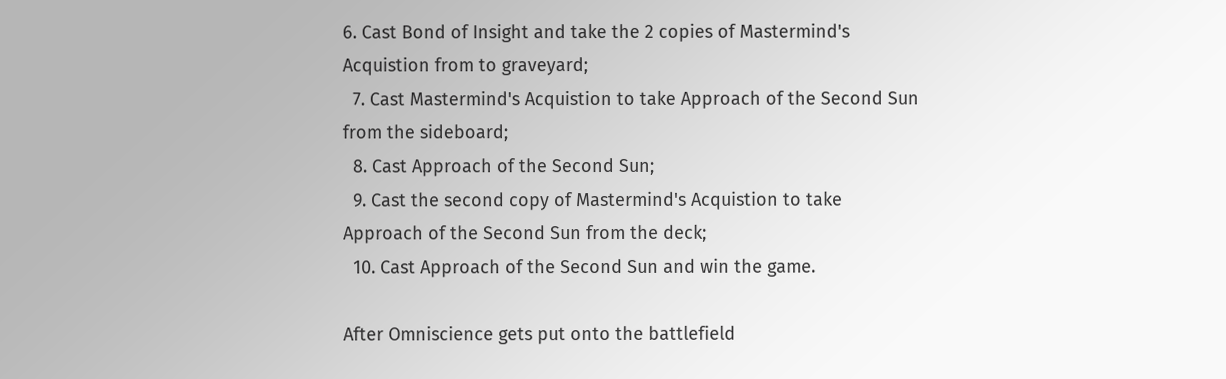6. Cast Bond of Insight and take the 2 copies of Mastermind's Acquistion from to graveyard;
  7. Cast Mastermind's Acquistion to take Approach of the Second Sun from the sideboard;
  8. Cast Approach of the Second Sun;
  9. Cast the second copy of Mastermind's Acquistion to take Approach of the Second Sun from the deck;
  10. Cast Approach of the Second Sun and win the game.

After Omniscience gets put onto the battlefield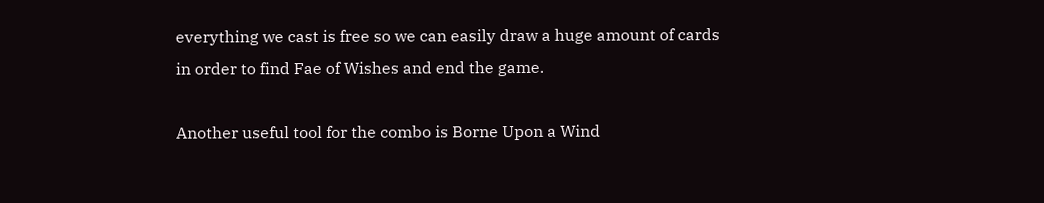everything we cast is free so we can easily draw a huge amount of cards in order to find Fae of Wishes and end the game.

Another useful tool for the combo is Borne Upon a Wind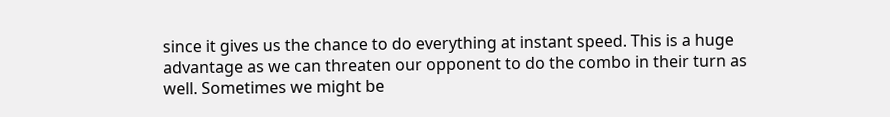since it gives us the chance to do everything at instant speed. This is a huge advantage as we can threaten our opponent to do the combo in their turn as well. Sometimes we might be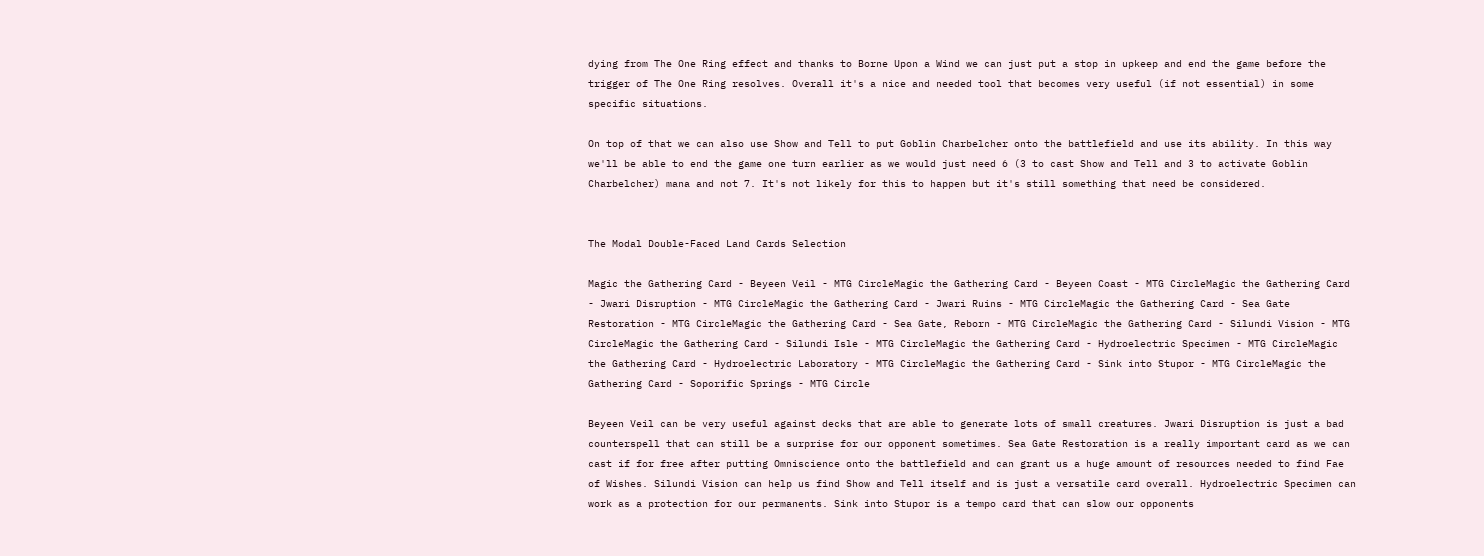dying from The One Ring effect and thanks to Borne Upon a Wind we can just put a stop in upkeep and end the game before the trigger of The One Ring resolves. Overall it's a nice and needed tool that becomes very useful (if not essential) in some specific situations.

On top of that we can also use Show and Tell to put Goblin Charbelcher onto the battlefield and use its ability. In this way we'll be able to end the game one turn earlier as we would just need 6 (3 to cast Show and Tell and 3 to activate Goblin Charbelcher) mana and not 7. It's not likely for this to happen but it's still something that need be considered.


The Modal Double-Faced Land Cards Selection

Magic the Gathering Card - Beyeen Veil - MTG CircleMagic the Gathering Card - Beyeen Coast - MTG CircleMagic the Gathering Card - Jwari Disruption - MTG CircleMagic the Gathering Card - Jwari Ruins - MTG CircleMagic the Gathering Card - Sea Gate Restoration - MTG CircleMagic the Gathering Card - Sea Gate, Reborn - MTG CircleMagic the Gathering Card - Silundi Vision - MTG CircleMagic the Gathering Card - Silundi Isle - MTG CircleMagic the Gathering Card - Hydroelectric Specimen - MTG CircleMagic the Gathering Card - Hydroelectric Laboratory - MTG CircleMagic the Gathering Card - Sink into Stupor - MTG CircleMagic the Gathering Card - Soporific Springs - MTG Circle

Beyeen Veil can be very useful against decks that are able to generate lots of small creatures. Jwari Disruption is just a bad counterspell that can still be a surprise for our opponent sometimes. Sea Gate Restoration is a really important card as we can cast if for free after putting Omniscience onto the battlefield and can grant us a huge amount of resources needed to find Fae of Wishes. Silundi Vision can help us find Show and Tell itself and is just a versatile card overall. Hydroelectric Specimen can work as a protection for our permanents. Sink into Stupor is a tempo card that can slow our opponents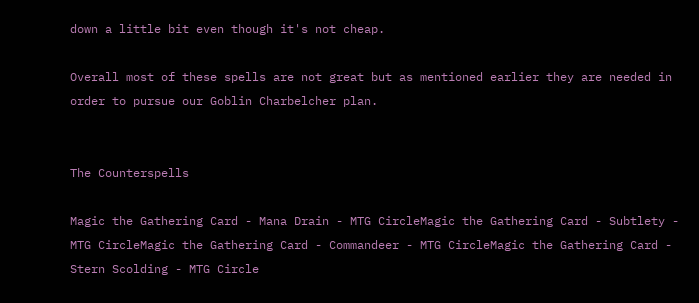down a little bit even though it's not cheap.

Overall most of these spells are not great but as mentioned earlier they are needed in order to pursue our Goblin Charbelcher plan.


The Counterspells

Magic the Gathering Card - Mana Drain - MTG CircleMagic the Gathering Card - Subtlety - MTG CircleMagic the Gathering Card - Commandeer - MTG CircleMagic the Gathering Card - Stern Scolding - MTG Circle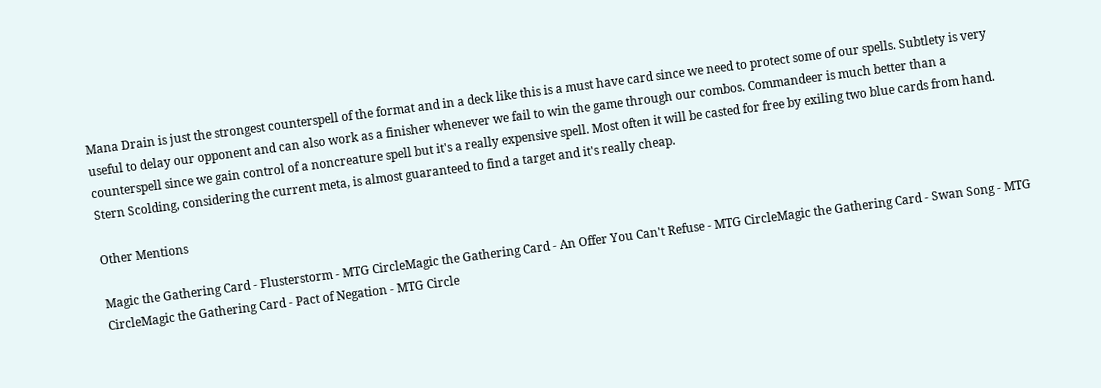Mana Drain is just the strongest counterspell of the format and in a deck like this is a must have card since we need to protect some of our spells. Subtlety is very useful to delay our opponent and can also work as a finisher whenever we fail to win the game through our combos. Commandeer is much better than a counterspell since we gain control of a noncreature spell but it's a really expensive spell. Most often it will be casted for free by exiling two blue cards from hand. Stern Scolding, considering the current meta, is almost guaranteed to find a target and it's really cheap.

Other Mentions

Magic the Gathering Card - Flusterstorm - MTG CircleMagic the Gathering Card - An Offer You Can't Refuse - MTG CircleMagic the Gathering Card - Swan Song - MTG CircleMagic the Gathering Card - Pact of Negation - MTG Circle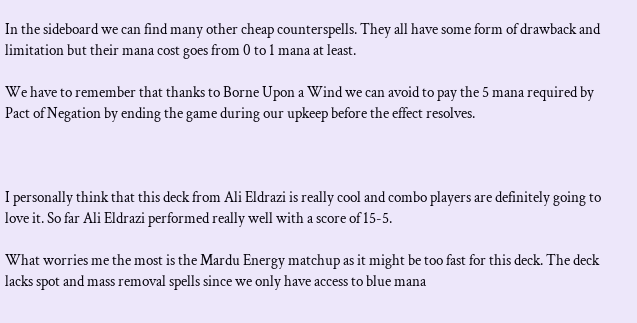In the sideboard we can find many other cheap counterspells. They all have some form of drawback and limitation but their mana cost goes from 0 to 1 mana at least.

We have to remember that thanks to Borne Upon a Wind we can avoid to pay the 5 mana required by Pact of Negation by ending the game during our upkeep before the effect resolves.



I personally think that this deck from Ali Eldrazi is really cool and combo players are definitely going to love it. So far Ali Eldrazi performed really well with a score of 15-5.

What worries me the most is the Mardu Energy matchup as it might be too fast for this deck. The deck lacks spot and mass removal spells since we only have access to blue mana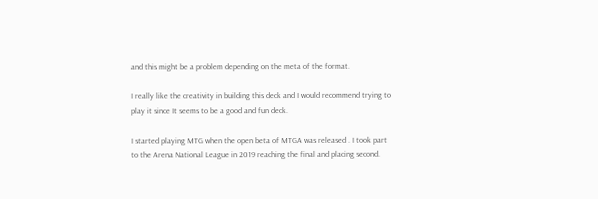and this might be a problem depending on the meta of the format.

I really like the creativity in building this deck and I would recommend trying to play it since It seems to be a good and fun deck.

I started playing MTG when the open beta of MTGA was released . I took part to the Arena National League in 2019 reaching the final and placing second.